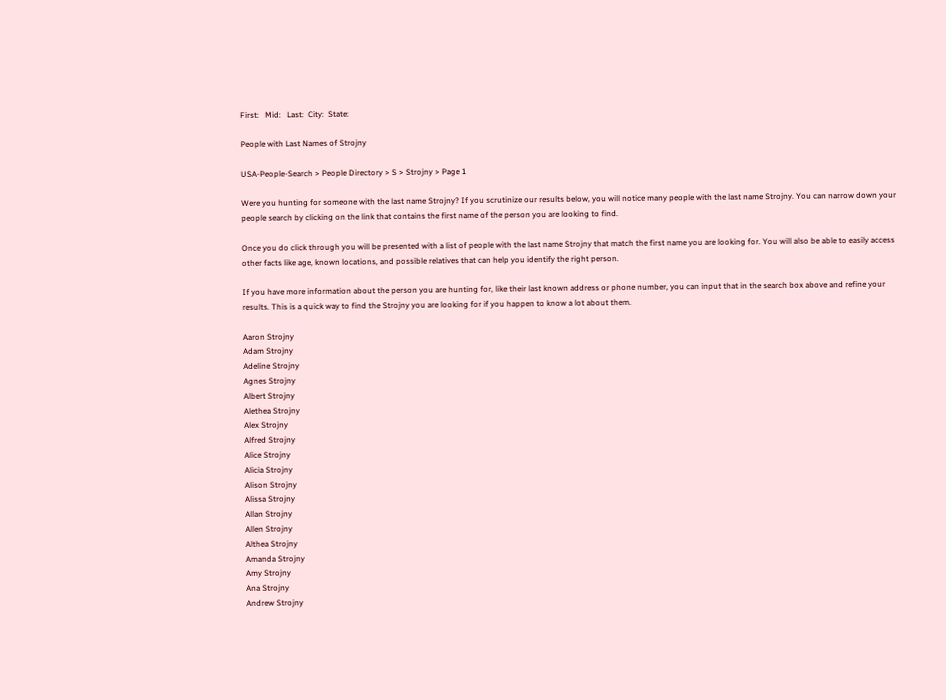First:   Mid:   Last:  City:  State:

People with Last Names of Strojny

USA-People-Search > People Directory > S > Strojny > Page 1

Were you hunting for someone with the last name Strojny? If you scrutinize our results below, you will notice many people with the last name Strojny. You can narrow down your people search by clicking on the link that contains the first name of the person you are looking to find.

Once you do click through you will be presented with a list of people with the last name Strojny that match the first name you are looking for. You will also be able to easily access other facts like age, known locations, and possible relatives that can help you identify the right person.

If you have more information about the person you are hunting for, like their last known address or phone number, you can input that in the search box above and refine your results. This is a quick way to find the Strojny you are looking for if you happen to know a lot about them.

Aaron Strojny
Adam Strojny
Adeline Strojny
Agnes Strojny
Albert Strojny
Alethea Strojny
Alex Strojny
Alfred Strojny
Alice Strojny
Alicia Strojny
Alison Strojny
Alissa Strojny
Allan Strojny
Allen Strojny
Althea Strojny
Amanda Strojny
Amy Strojny
Ana Strojny
Andrew Strojny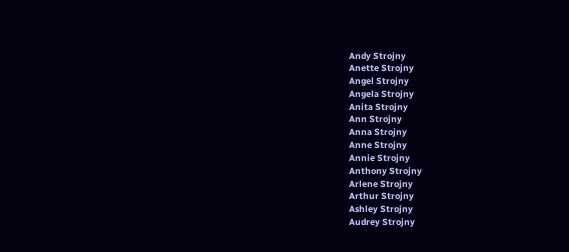Andy Strojny
Anette Strojny
Angel Strojny
Angela Strojny
Anita Strojny
Ann Strojny
Anna Strojny
Anne Strojny
Annie Strojny
Anthony Strojny
Arlene Strojny
Arthur Strojny
Ashley Strojny
Audrey Strojny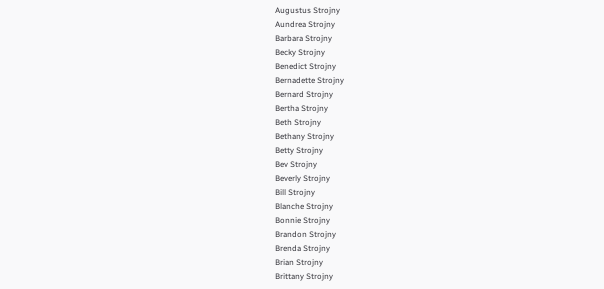Augustus Strojny
Aundrea Strojny
Barbara Strojny
Becky Strojny
Benedict Strojny
Bernadette Strojny
Bernard Strojny
Bertha Strojny
Beth Strojny
Bethany Strojny
Betty Strojny
Bev Strojny
Beverly Strojny
Bill Strojny
Blanche Strojny
Bonnie Strojny
Brandon Strojny
Brenda Strojny
Brian Strojny
Brittany Strojny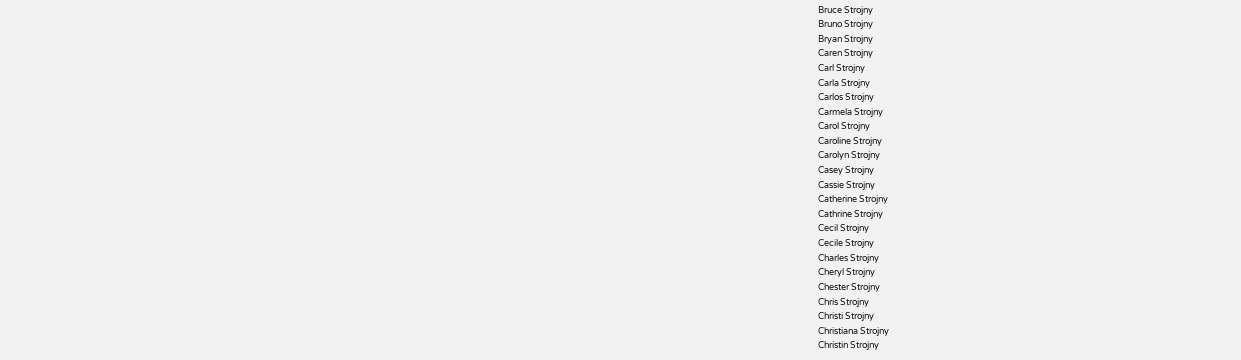Bruce Strojny
Bruno Strojny
Bryan Strojny
Caren Strojny
Carl Strojny
Carla Strojny
Carlos Strojny
Carmela Strojny
Carol Strojny
Caroline Strojny
Carolyn Strojny
Casey Strojny
Cassie Strojny
Catherine Strojny
Cathrine Strojny
Cecil Strojny
Cecile Strojny
Charles Strojny
Cheryl Strojny
Chester Strojny
Chris Strojny
Christi Strojny
Christiana Strojny
Christin Strojny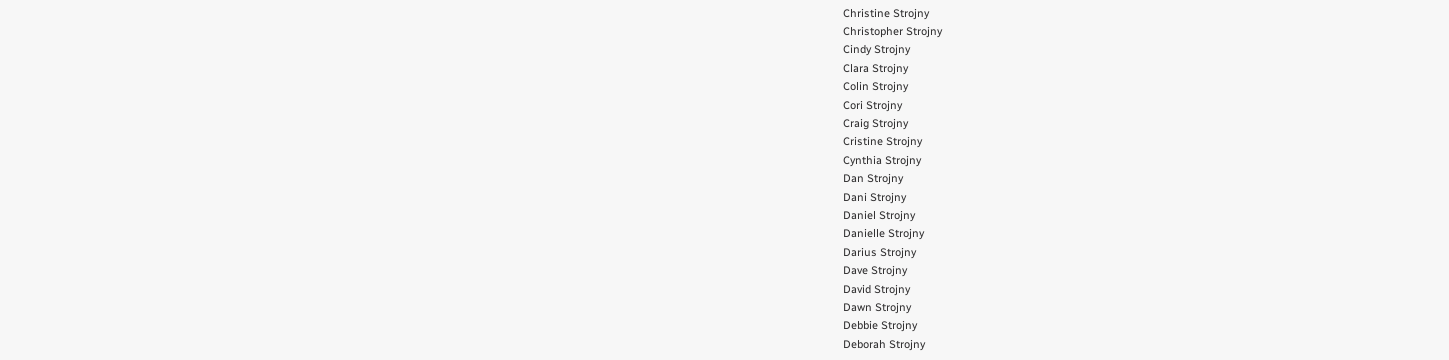Christine Strojny
Christopher Strojny
Cindy Strojny
Clara Strojny
Colin Strojny
Cori Strojny
Craig Strojny
Cristine Strojny
Cynthia Strojny
Dan Strojny
Dani Strojny
Daniel Strojny
Danielle Strojny
Darius Strojny
Dave Strojny
David Strojny
Dawn Strojny
Debbie Strojny
Deborah Strojny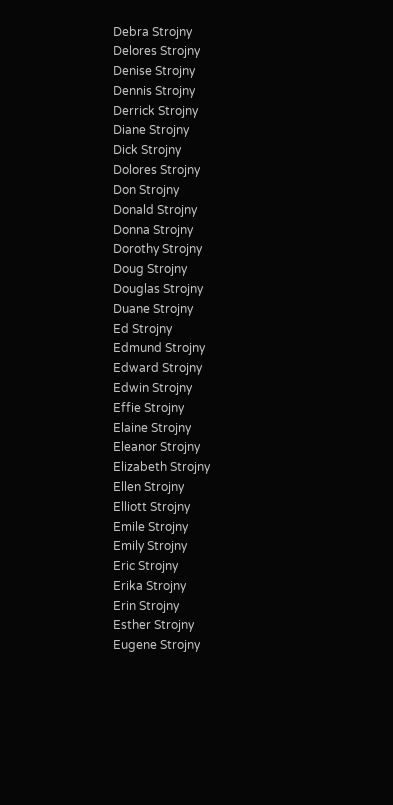Debra Strojny
Delores Strojny
Denise Strojny
Dennis Strojny
Derrick Strojny
Diane Strojny
Dick Strojny
Dolores Strojny
Don Strojny
Donald Strojny
Donna Strojny
Dorothy Strojny
Doug Strojny
Douglas Strojny
Duane Strojny
Ed Strojny
Edmund Strojny
Edward Strojny
Edwin Strojny
Effie Strojny
Elaine Strojny
Eleanor Strojny
Elizabeth Strojny
Ellen Strojny
Elliott Strojny
Emile Strojny
Emily Strojny
Eric Strojny
Erika Strojny
Erin Strojny
Esther Strojny
Eugene Strojny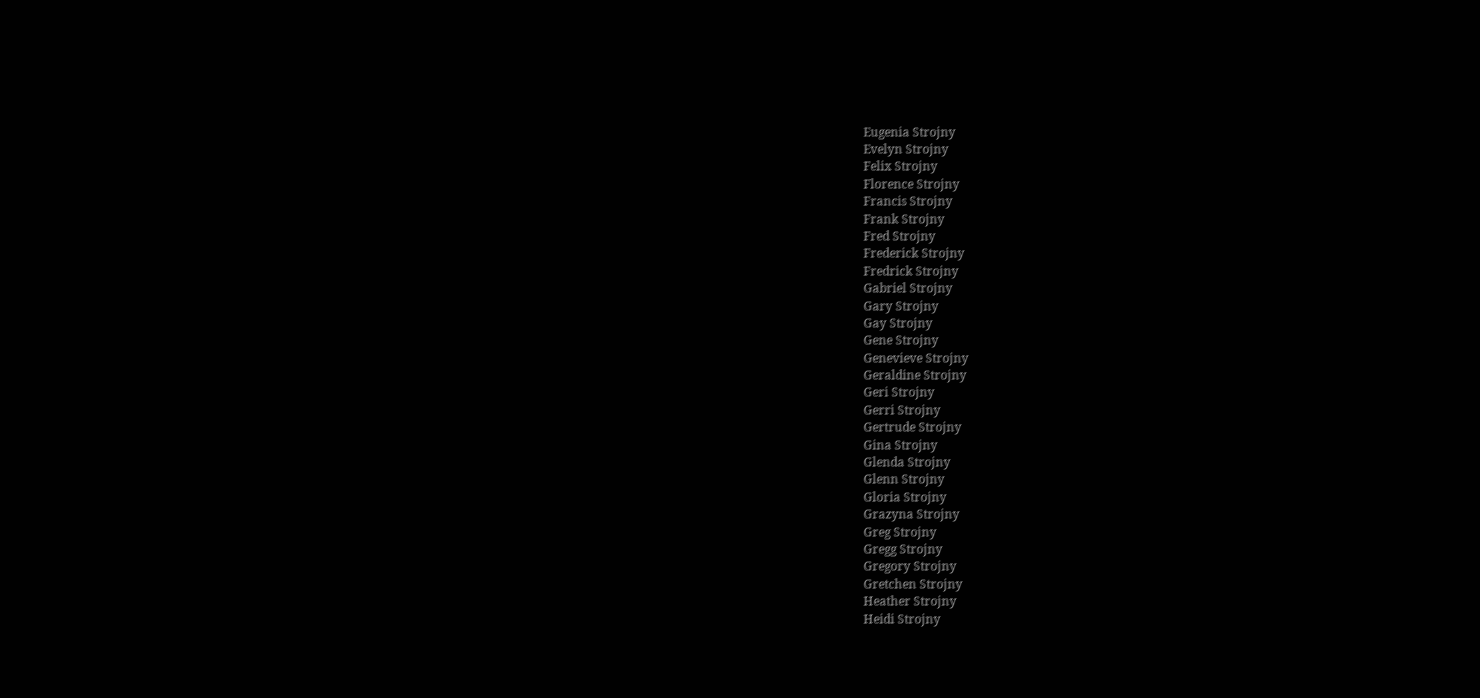Eugenia Strojny
Evelyn Strojny
Felix Strojny
Florence Strojny
Francis Strojny
Frank Strojny
Fred Strojny
Frederick Strojny
Fredrick Strojny
Gabriel Strojny
Gary Strojny
Gay Strojny
Gene Strojny
Genevieve Strojny
Geraldine Strojny
Geri Strojny
Gerri Strojny
Gertrude Strojny
Gina Strojny
Glenda Strojny
Glenn Strojny
Gloria Strojny
Grazyna Strojny
Greg Strojny
Gregg Strojny
Gregory Strojny
Gretchen Strojny
Heather Strojny
Heidi Strojny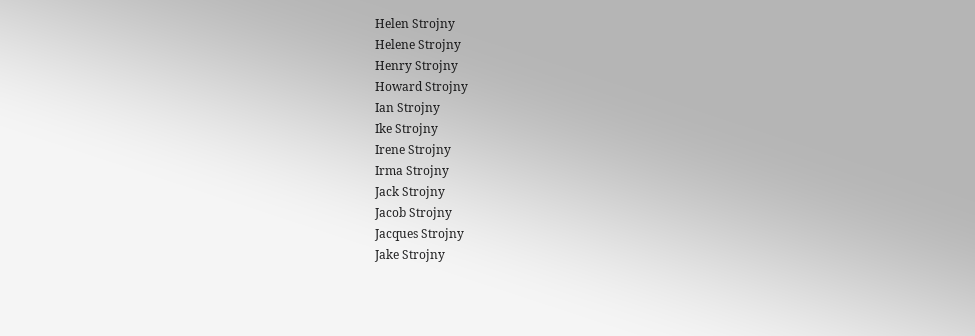Helen Strojny
Helene Strojny
Henry Strojny
Howard Strojny
Ian Strojny
Ike Strojny
Irene Strojny
Irma Strojny
Jack Strojny
Jacob Strojny
Jacques Strojny
Jake Strojny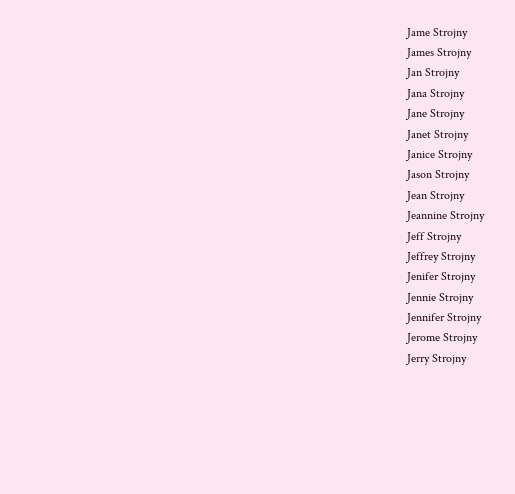Jame Strojny
James Strojny
Jan Strojny
Jana Strojny
Jane Strojny
Janet Strojny
Janice Strojny
Jason Strojny
Jean Strojny
Jeannine Strojny
Jeff Strojny
Jeffrey Strojny
Jenifer Strojny
Jennie Strojny
Jennifer Strojny
Jerome Strojny
Jerry Strojny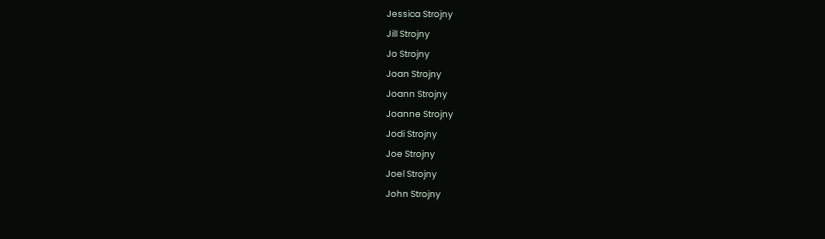Jessica Strojny
Jill Strojny
Jo Strojny
Joan Strojny
Joann Strojny
Joanne Strojny
Jodi Strojny
Joe Strojny
Joel Strojny
John Strojny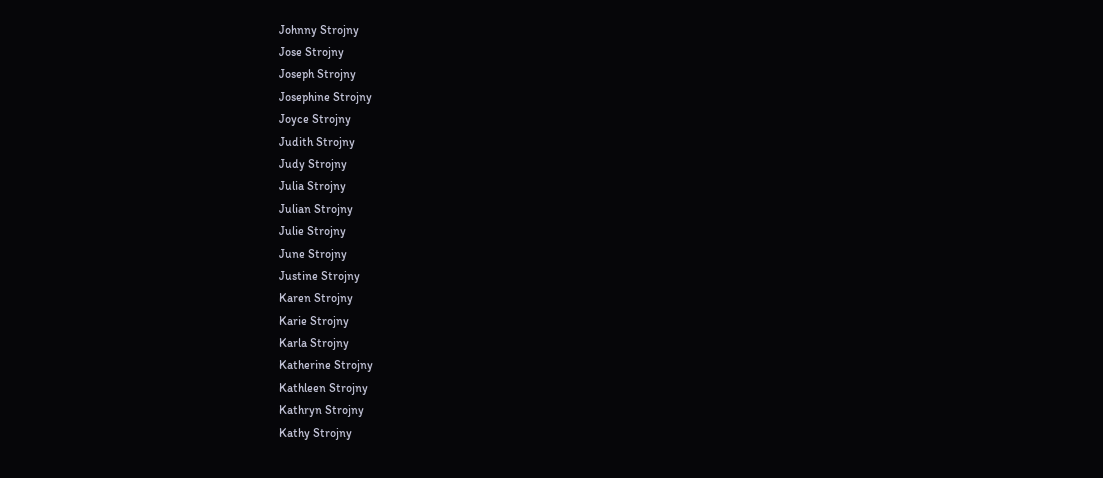Johnny Strojny
Jose Strojny
Joseph Strojny
Josephine Strojny
Joyce Strojny
Judith Strojny
Judy Strojny
Julia Strojny
Julian Strojny
Julie Strojny
June Strojny
Justine Strojny
Karen Strojny
Karie Strojny
Karla Strojny
Katherine Strojny
Kathleen Strojny
Kathryn Strojny
Kathy Strojny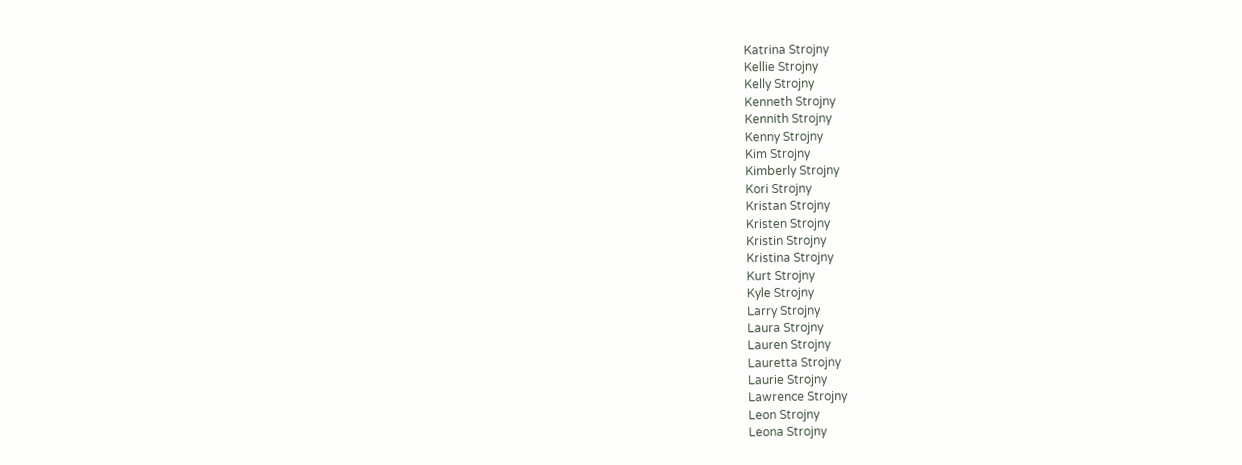Katrina Strojny
Kellie Strojny
Kelly Strojny
Kenneth Strojny
Kennith Strojny
Kenny Strojny
Kim Strojny
Kimberly Strojny
Kori Strojny
Kristan Strojny
Kristen Strojny
Kristin Strojny
Kristina Strojny
Kurt Strojny
Kyle Strojny
Larry Strojny
Laura Strojny
Lauren Strojny
Lauretta Strojny
Laurie Strojny
Lawrence Strojny
Leon Strojny
Leona Strojny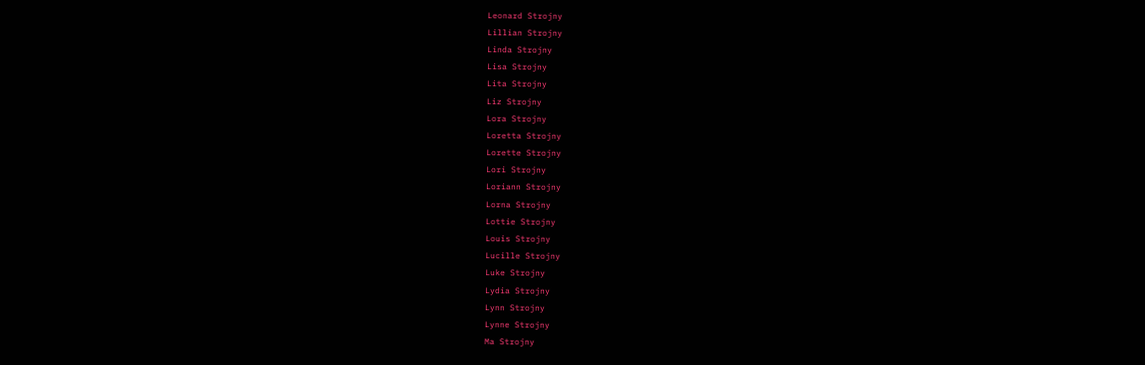Leonard Strojny
Lillian Strojny
Linda Strojny
Lisa Strojny
Lita Strojny
Liz Strojny
Lora Strojny
Loretta Strojny
Lorette Strojny
Lori Strojny
Loriann Strojny
Lorna Strojny
Lottie Strojny
Louis Strojny
Lucille Strojny
Luke Strojny
Lydia Strojny
Lynn Strojny
Lynne Strojny
Ma Strojny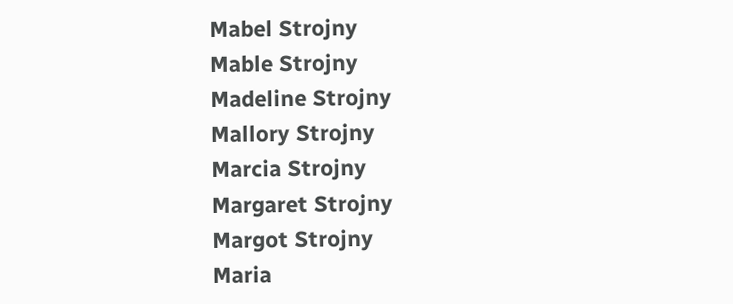Mabel Strojny
Mable Strojny
Madeline Strojny
Mallory Strojny
Marcia Strojny
Margaret Strojny
Margot Strojny
Maria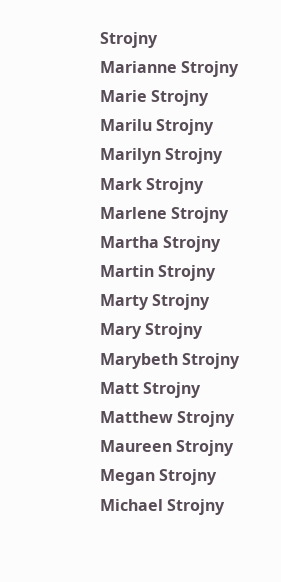Strojny
Marianne Strojny
Marie Strojny
Marilu Strojny
Marilyn Strojny
Mark Strojny
Marlene Strojny
Martha Strojny
Martin Strojny
Marty Strojny
Mary Strojny
Marybeth Strojny
Matt Strojny
Matthew Strojny
Maureen Strojny
Megan Strojny
Michael Strojny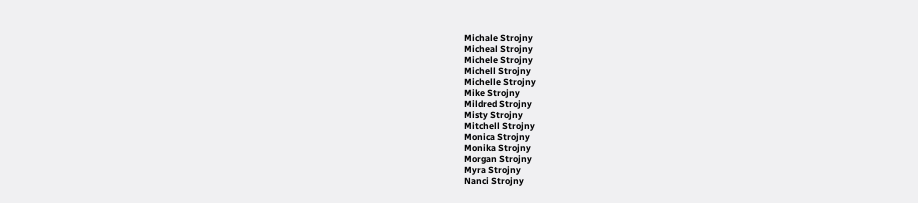Michale Strojny
Micheal Strojny
Michele Strojny
Michell Strojny
Michelle Strojny
Mike Strojny
Mildred Strojny
Misty Strojny
Mitchell Strojny
Monica Strojny
Monika Strojny
Morgan Strojny
Myra Strojny
Nanci Strojny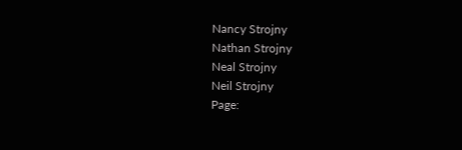Nancy Strojny
Nathan Strojny
Neal Strojny
Neil Strojny
Page: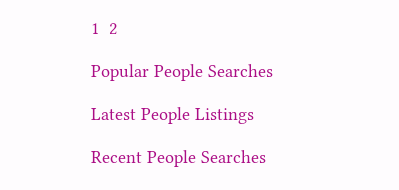1  2

Popular People Searches

Latest People Listings

Recent People Searches